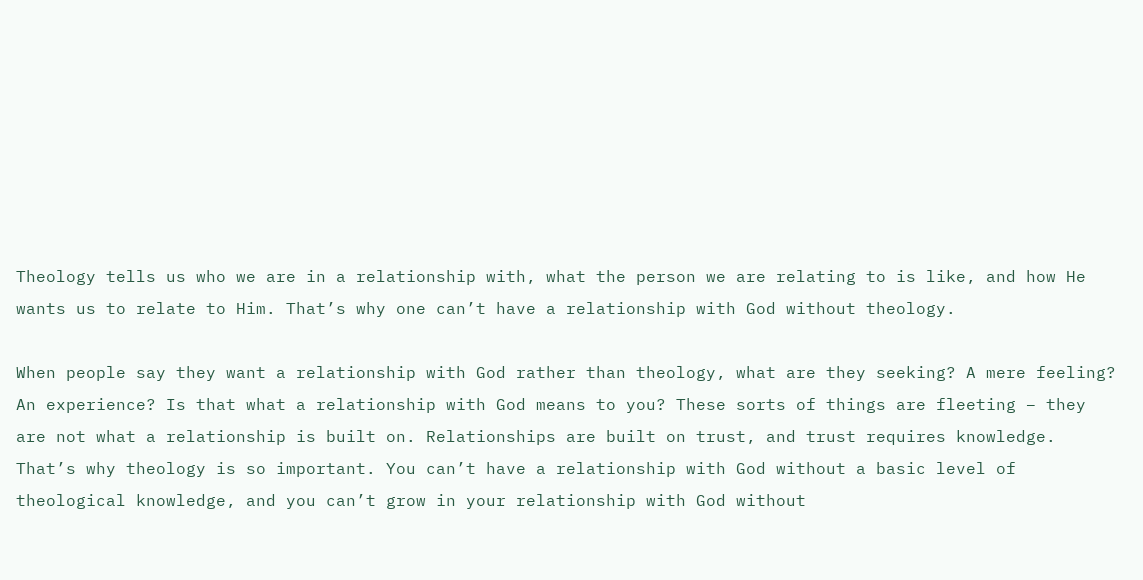Theology tells us who we are in a relationship with, what the person we are relating to is like, and how He wants us to relate to Him. That’s why one can’t have a relationship with God without theology.

When people say they want a relationship with God rather than theology, what are they seeking? A mere feeling? An experience? Is that what a relationship with God means to you? These sorts of things are fleeting – they are not what a relationship is built on. Relationships are built on trust, and trust requires knowledge. That’s why theology is so important. You can’t have a relationship with God without a basic level of theological knowledge, and you can’t grow in your relationship with God without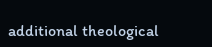additional theological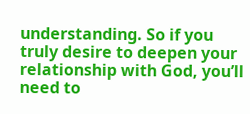understanding. So if you truly desire to deepen your relationship with God, you’ll need to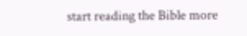start reading the Bible more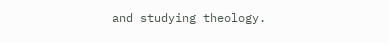and studying theology.